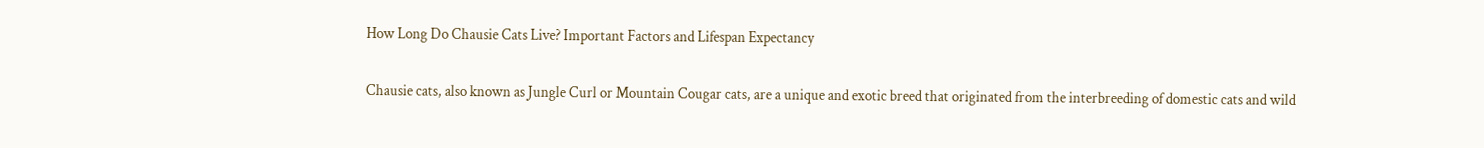How Long Do Chausie Cats Live? Important Factors and Lifespan Expectancy

Chausie cats, also known as Jungle Curl or Mountain Cougar cats, are a unique and exotic breed that originated from the interbreeding of domestic cats and wild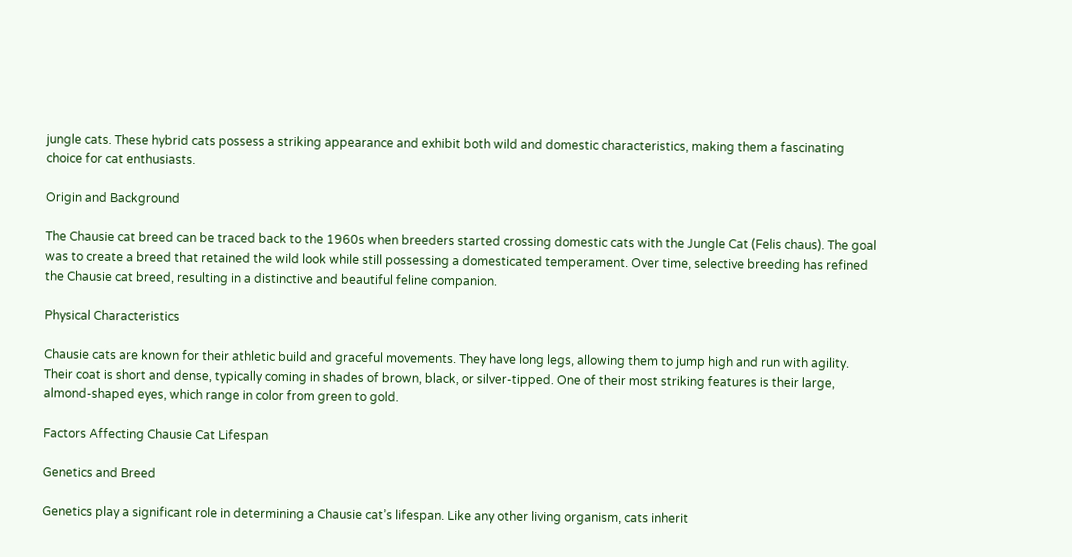jungle cats. These hybrid cats possess a striking appearance and exhibit both wild and domestic characteristics, making them a fascinating choice for cat enthusiasts.

Origin and Background

The Chausie cat breed can be traced back to the 1960s when breeders started crossing domestic cats with the Jungle Cat (Felis chaus). The goal was to create a breed that retained the wild look while still possessing a domesticated temperament. Over time, selective breeding has refined the Chausie cat breed, resulting in a distinctive and beautiful feline companion.

Physical Characteristics

Chausie cats are known for their athletic build and graceful movements. They have long legs, allowing them to jump high and run with agility. Their coat is short and dense, typically coming in shades of brown, black, or silver-tipped. One of their most striking features is their large, almond-shaped eyes, which range in color from green to gold.

Factors Affecting Chausie Cat Lifespan

Genetics and Breed

Genetics play a significant role in determining a Chausie cat’s lifespan. Like any other living organism, cats inherit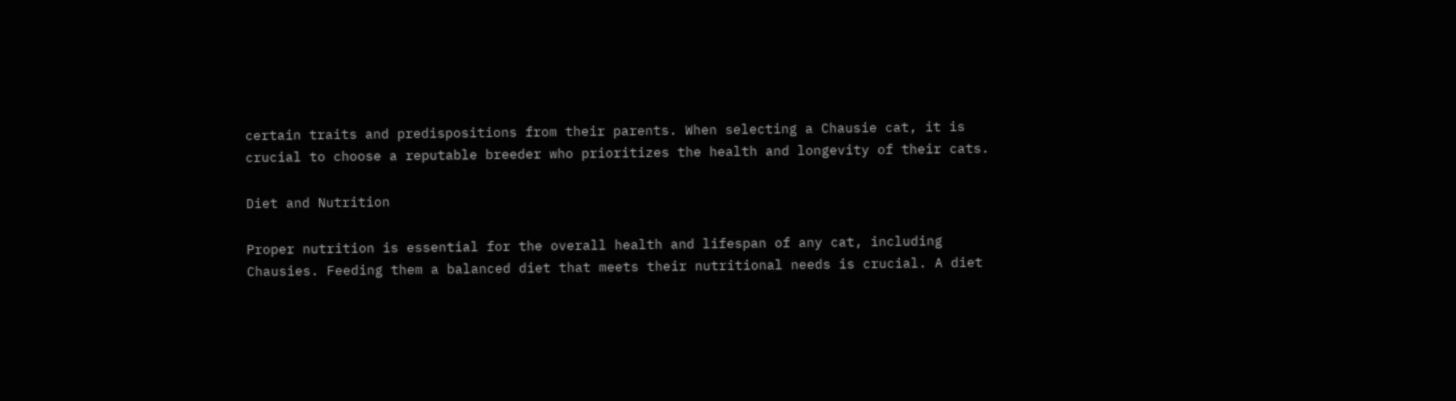certain traits and predispositions from their parents. When selecting a Chausie cat, it is crucial to choose a reputable breeder who prioritizes the health and longevity of their cats.

Diet and Nutrition

Proper nutrition is essential for the overall health and lifespan of any cat, including Chausies. Feeding them a balanced diet that meets their nutritional needs is crucial. A diet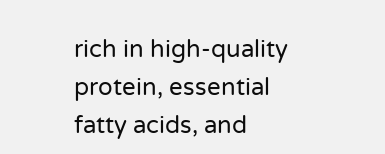rich in high-quality protein, essential fatty acids, and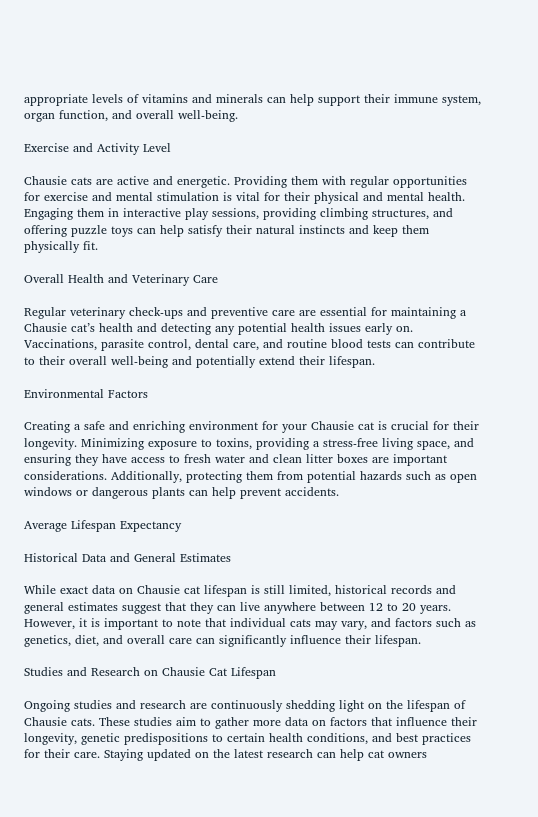appropriate levels of vitamins and minerals can help support their immune system, organ function, and overall well-being.

Exercise and Activity Level

Chausie cats are active and energetic. Providing them with regular opportunities for exercise and mental stimulation is vital for their physical and mental health. Engaging them in interactive play sessions, providing climbing structures, and offering puzzle toys can help satisfy their natural instincts and keep them physically fit.

Overall Health and Veterinary Care

Regular veterinary check-ups and preventive care are essential for maintaining a Chausie cat’s health and detecting any potential health issues early on. Vaccinations, parasite control, dental care, and routine blood tests can contribute to their overall well-being and potentially extend their lifespan.

Environmental Factors

Creating a safe and enriching environment for your Chausie cat is crucial for their longevity. Minimizing exposure to toxins, providing a stress-free living space, and ensuring they have access to fresh water and clean litter boxes are important considerations. Additionally, protecting them from potential hazards such as open windows or dangerous plants can help prevent accidents.

Average Lifespan Expectancy

Historical Data and General Estimates

While exact data on Chausie cat lifespan is still limited, historical records and general estimates suggest that they can live anywhere between 12 to 20 years. However, it is important to note that individual cats may vary, and factors such as genetics, diet, and overall care can significantly influence their lifespan.

Studies and Research on Chausie Cat Lifespan

Ongoing studies and research are continuously shedding light on the lifespan of Chausie cats. These studies aim to gather more data on factors that influence their longevity, genetic predispositions to certain health conditions, and best practices for their care. Staying updated on the latest research can help cat owners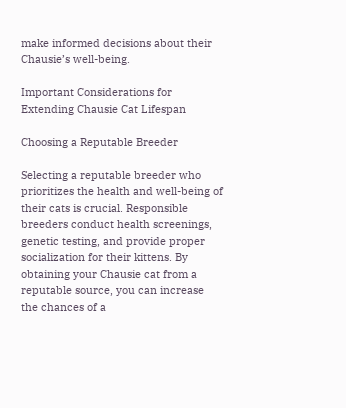make informed decisions about their Chausie’s well-being.

Important Considerations for Extending Chausie Cat Lifespan

Choosing a Reputable Breeder

Selecting a reputable breeder who prioritizes the health and well-being of their cats is crucial. Responsible breeders conduct health screenings, genetic testing, and provide proper socialization for their kittens. By obtaining your Chausie cat from a reputable source, you can increase the chances of a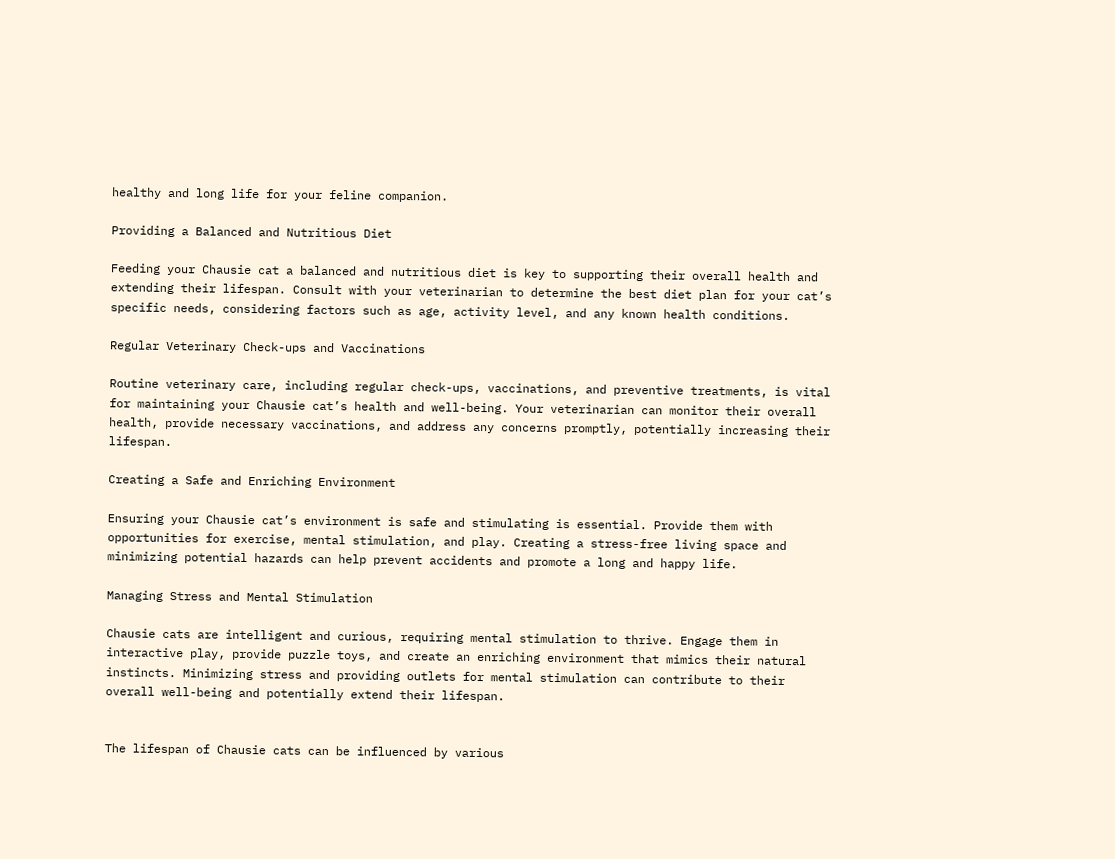healthy and long life for your feline companion.

Providing a Balanced and Nutritious Diet

Feeding your Chausie cat a balanced and nutritious diet is key to supporting their overall health and extending their lifespan. Consult with your veterinarian to determine the best diet plan for your cat’s specific needs, considering factors such as age, activity level, and any known health conditions.

Regular Veterinary Check-ups and Vaccinations

Routine veterinary care, including regular check-ups, vaccinations, and preventive treatments, is vital for maintaining your Chausie cat’s health and well-being. Your veterinarian can monitor their overall health, provide necessary vaccinations, and address any concerns promptly, potentially increasing their lifespan.

Creating a Safe and Enriching Environment

Ensuring your Chausie cat’s environment is safe and stimulating is essential. Provide them with opportunities for exercise, mental stimulation, and play. Creating a stress-free living space and minimizing potential hazards can help prevent accidents and promote a long and happy life.

Managing Stress and Mental Stimulation

Chausie cats are intelligent and curious, requiring mental stimulation to thrive. Engage them in interactive play, provide puzzle toys, and create an enriching environment that mimics their natural instincts. Minimizing stress and providing outlets for mental stimulation can contribute to their overall well-being and potentially extend their lifespan.


The lifespan of Chausie cats can be influenced by various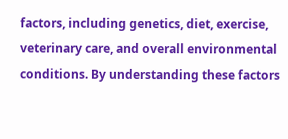factors, including genetics, diet, exercise, veterinary care, and overall environmental conditions. By understanding these factors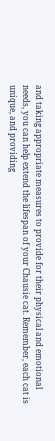and taking appropriate measures to provide for their physical and emotional needs, you can help extend the lifespan of your Chausie cat. Remember, each cat is unique, and providing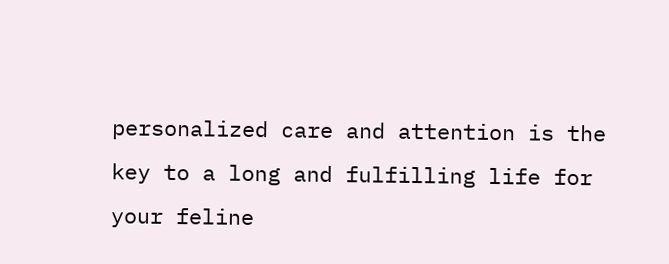personalized care and attention is the key to a long and fulfilling life for your feline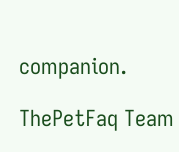companion.

ThePetFaq Team